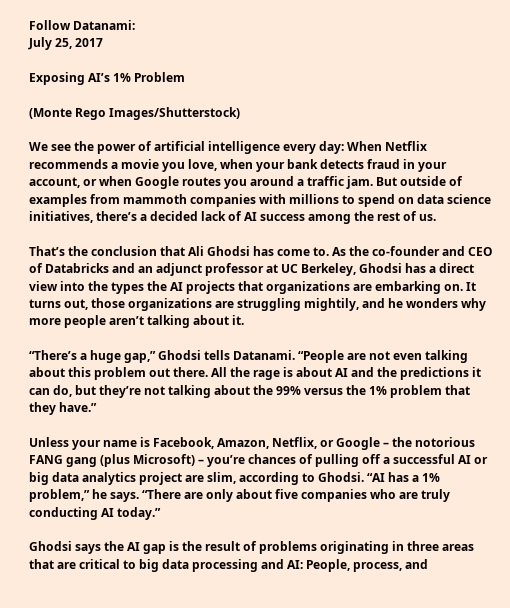Follow Datanami:
July 25, 2017

Exposing AI’s 1% Problem

(Monte Rego Images/Shutterstock)

We see the power of artificial intelligence every day: When Netflix recommends a movie you love, when your bank detects fraud in your account, or when Google routes you around a traffic jam. But outside of examples from mammoth companies with millions to spend on data science initiatives, there’s a decided lack of AI success among the rest of us.

That’s the conclusion that Ali Ghodsi has come to. As the co-founder and CEO of Databricks and an adjunct professor at UC Berkeley, Ghodsi has a direct view into the types the AI projects that organizations are embarking on. It turns out, those organizations are struggling mightily, and he wonders why more people aren’t talking about it.

“There’s a huge gap,” Ghodsi tells Datanami. “People are not even talking about this problem out there. All the rage is about AI and the predictions it can do, but they’re not talking about the 99% versus the 1% problem that they have.”

Unless your name is Facebook, Amazon, Netflix, or Google – the notorious FANG gang (plus Microsoft) – you’re chances of pulling off a successful AI or big data analytics project are slim, according to Ghodsi. “AI has a 1% problem,” he says. “There are only about five companies who are truly conducting AI today.”

Ghodsi says the AI gap is the result of problems originating in three areas that are critical to big data processing and AI: People, process, and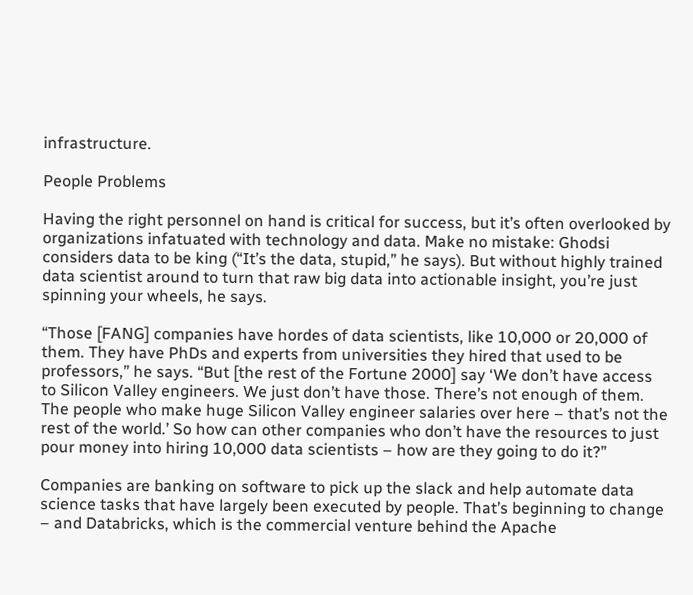infrastructure.

People Problems

Having the right personnel on hand is critical for success, but it’s often overlooked by organizations infatuated with technology and data. Make no mistake: Ghodsi considers data to be king (“It’s the data, stupid,” he says). But without highly trained data scientist around to turn that raw big data into actionable insight, you’re just spinning your wheels, he says.

“Those [FANG] companies have hordes of data scientists, like 10,000 or 20,000 of them. They have PhDs and experts from universities they hired that used to be professors,” he says. “But [the rest of the Fortune 2000] say ‘We don’t have access to Silicon Valley engineers. We just don’t have those. There’s not enough of them. The people who make huge Silicon Valley engineer salaries over here – that’s not the rest of the world.’ So how can other companies who don’t have the resources to just pour money into hiring 10,000 data scientists – how are they going to do it?”

Companies are banking on software to pick up the slack and help automate data science tasks that have largely been executed by people. That’s beginning to change – and Databricks, which is the commercial venture behind the Apache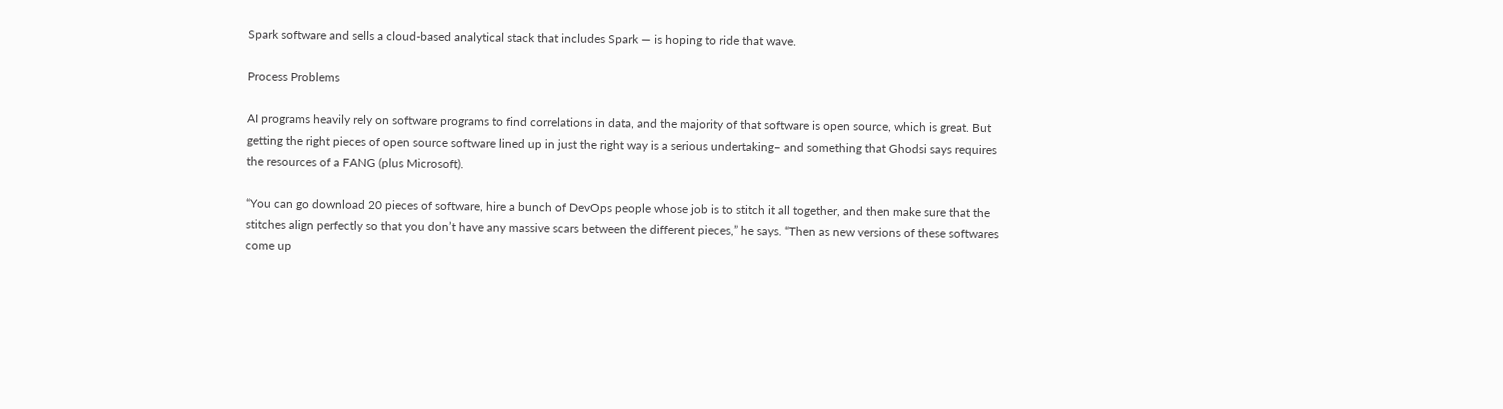Spark software and sells a cloud-based analytical stack that includes Spark — is hoping to ride that wave.

Process Problems

AI programs heavily rely on software programs to find correlations in data, and the majority of that software is open source, which is great. But getting the right pieces of open source software lined up in just the right way is a serious undertaking– and something that Ghodsi says requires the resources of a FANG (plus Microsoft).

“You can go download 20 pieces of software, hire a bunch of DevOps people whose job is to stitch it all together, and then make sure that the stitches align perfectly so that you don’t have any massive scars between the different pieces,” he says. “Then as new versions of these softwares come up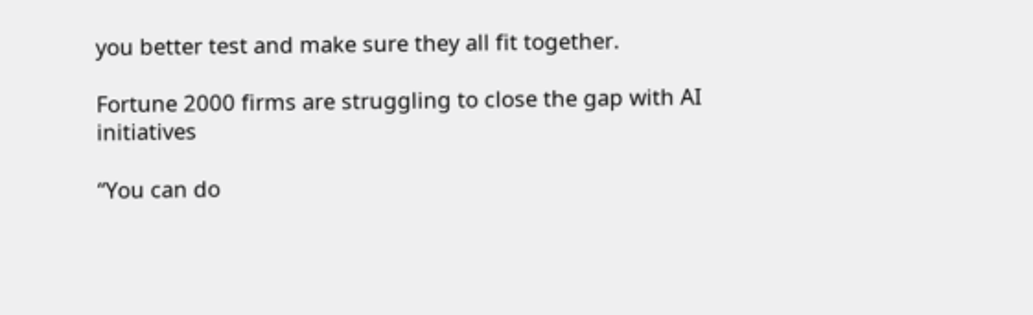you better test and make sure they all fit together.

Fortune 2000 firms are struggling to close the gap with AI initiatives

“You can do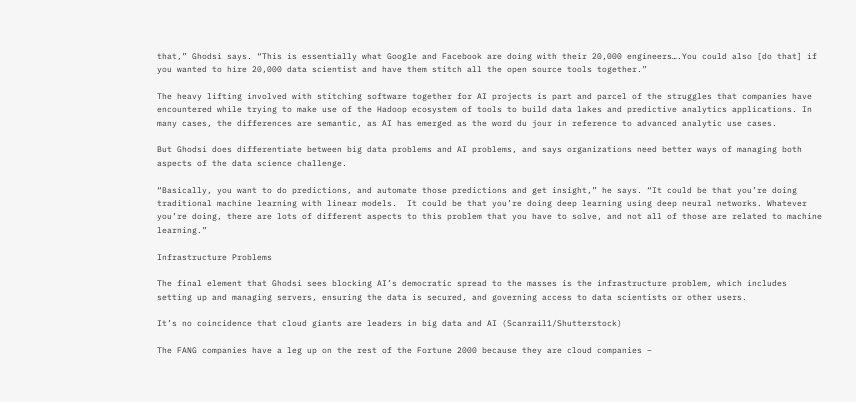that,” Ghodsi says. “This is essentially what Google and Facebook are doing with their 20,000 engineers….You could also [do that] if you wanted to hire 20,000 data scientist and have them stitch all the open source tools together.”

The heavy lifting involved with stitching software together for AI projects is part and parcel of the struggles that companies have encountered while trying to make use of the Hadoop ecosystem of tools to build data lakes and predictive analytics applications. In many cases, the differences are semantic, as AI has emerged as the word du jour in reference to advanced analytic use cases.

But Ghodsi does differentiate between big data problems and AI problems, and says organizations need better ways of managing both aspects of the data science challenge.

“Basically, you want to do predictions, and automate those predictions and get insight,” he says. “It could be that you’re doing traditional machine learning with linear models.  It could be that you’re doing deep learning using deep neural networks. Whatever you’re doing, there are lots of different aspects to this problem that you have to solve, and not all of those are related to machine learning.”

Infrastructure Problems

The final element that Ghodsi sees blocking AI’s democratic spread to the masses is the infrastructure problem, which includes setting up and managing servers, ensuring the data is secured, and governing access to data scientists or other users.

It’s no coincidence that cloud giants are leaders in big data and AI (Scanrail1/Shutterstock)

The FANG companies have a leg up on the rest of the Fortune 2000 because they are cloud companies –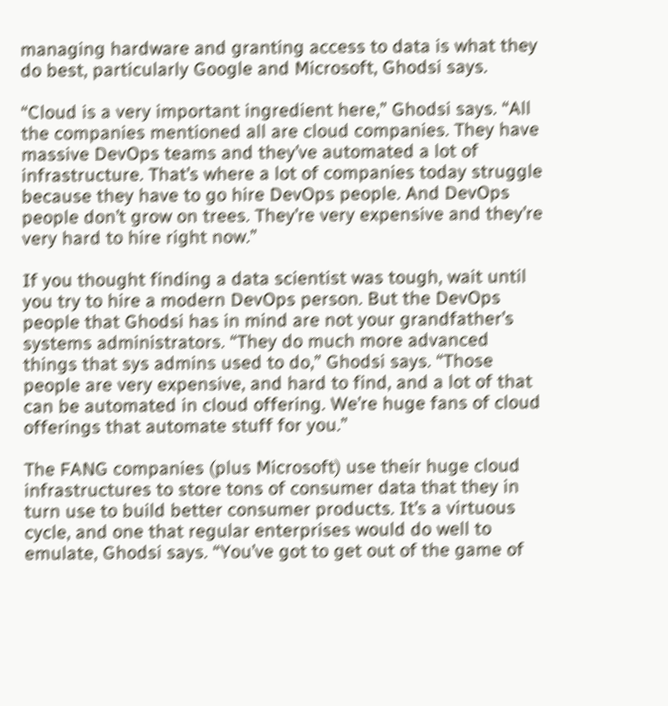managing hardware and granting access to data is what they do best, particularly Google and Microsoft, Ghodsi says.

“Cloud is a very important ingredient here,” Ghodsi says. “All the companies mentioned all are cloud companies. They have massive DevOps teams and they’ve automated a lot of infrastructure. That’s where a lot of companies today struggle because they have to go hire DevOps people. And DevOps people don’t grow on trees. They’re very expensive and they’re very hard to hire right now.”

If you thought finding a data scientist was tough, wait until you try to hire a modern DevOps person. But the DevOps people that Ghodsi has in mind are not your grandfather’s systems administrators. “They do much more advanced things that sys admins used to do,” Ghodsi says. “Those people are very expensive, and hard to find, and a lot of that can be automated in cloud offering. We’re huge fans of cloud offerings that automate stuff for you.”

The FANG companies (plus Microsoft) use their huge cloud infrastructures to store tons of consumer data that they in turn use to build better consumer products. It’s a virtuous cycle, and one that regular enterprises would do well to emulate, Ghodsi says. “You’ve got to get out of the game of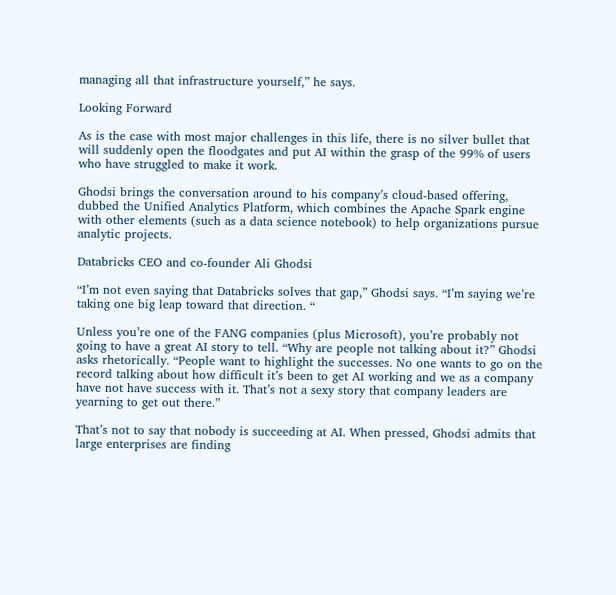managing all that infrastructure yourself,” he says.

Looking Forward

As is the case with most major challenges in this life, there is no silver bullet that will suddenly open the floodgates and put AI within the grasp of the 99% of users who have struggled to make it work.

Ghodsi brings the conversation around to his company’s cloud-based offering, dubbed the Unified Analytics Platform, which combines the Apache Spark engine with other elements (such as a data science notebook) to help organizations pursue analytic projects.

Databricks CEO and co-founder Ali Ghodsi

“I’m not even saying that Databricks solves that gap,” Ghodsi says. “I’m saying we’re taking one big leap toward that direction. “

Unless you’re one of the FANG companies (plus Microsoft), you’re probably not going to have a great AI story to tell. “Why are people not talking about it?” Ghodsi asks rhetorically. “People want to highlight the successes. No one wants to go on the record talking about how difficult it’s been to get AI working and we as a company have not have success with it. That’s not a sexy story that company leaders are yearning to get out there.”

That’s not to say that nobody is succeeding at AI. When pressed, Ghodsi admits that large enterprises are finding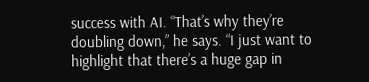success with AI. “That’s why they’re doubling down,” he says. “I just want to highlight that there’s a huge gap in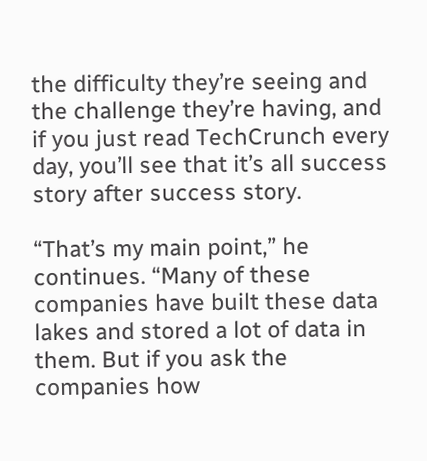the difficulty they’re seeing and the challenge they’re having, and if you just read TechCrunch every day, you’ll see that it’s all success story after success story.

“That’s my main point,” he continues. “Many of these companies have built these data lakes and stored a lot of data in them. But if you ask the companies how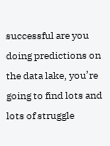successful are you doing predictions on the data lake, you’re going to find lots and lots of struggle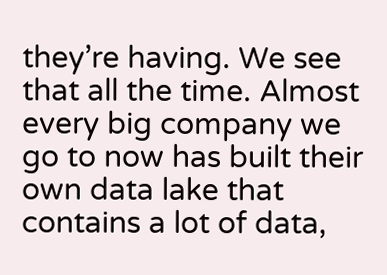they’re having. We see that all the time. Almost every big company we go to now has built their own data lake that contains a lot of data,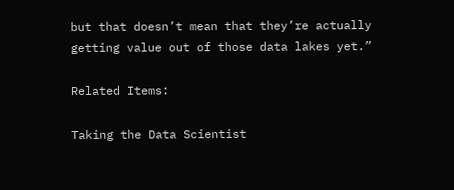but that doesn’t mean that they’re actually getting value out of those data lakes yet.”

Related Items:

Taking the Data Scientist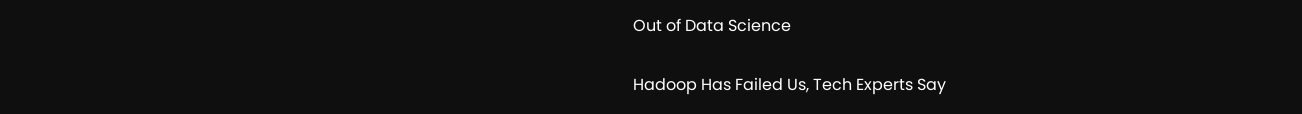Out of Data Science

Hadoop Has Failed Us, Tech Experts Say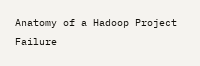Anatomy of a Hadoop Project Failure